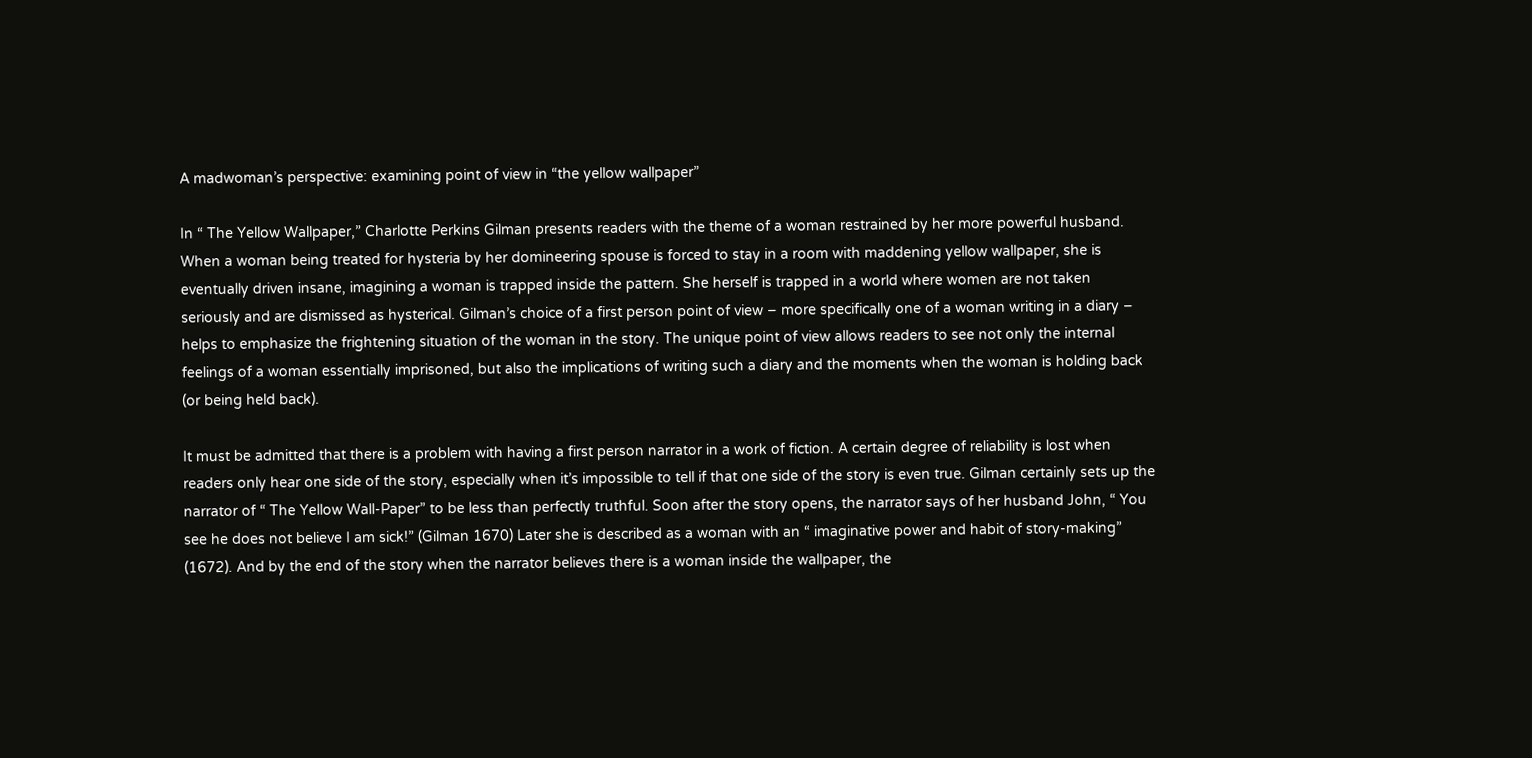A madwoman’s perspective: examining point of view in “the yellow wallpaper”

In “ The Yellow Wallpaper,” Charlotte Perkins Gilman presents readers with the theme of a woman restrained by her more powerful husband. When a woman being treated for hysteria by her domineering spouse is forced to stay in a room with maddening yellow wallpaper, she is eventually driven insane, imagining a woman is trapped inside the pattern. She herself is trapped in a world where women are not taken seriously and are dismissed as hysterical. Gilman’s choice of a first person point of view – more specifically one of a woman writing in a diary – helps to emphasize the frightening situation of the woman in the story. The unique point of view allows readers to see not only the internal feelings of a woman essentially imprisoned, but also the implications of writing such a diary and the moments when the woman is holding back (or being held back).

It must be admitted that there is a problem with having a first person narrator in a work of fiction. A certain degree of reliability is lost when readers only hear one side of the story, especially when it’s impossible to tell if that one side of the story is even true. Gilman certainly sets up the narrator of “ The Yellow Wall-Paper” to be less than perfectly truthful. Soon after the story opens, the narrator says of her husband John, “ You see he does not believe I am sick!” (Gilman 1670) Later she is described as a woman with an “ imaginative power and habit of story-making” (1672). And by the end of the story when the narrator believes there is a woman inside the wallpaper, the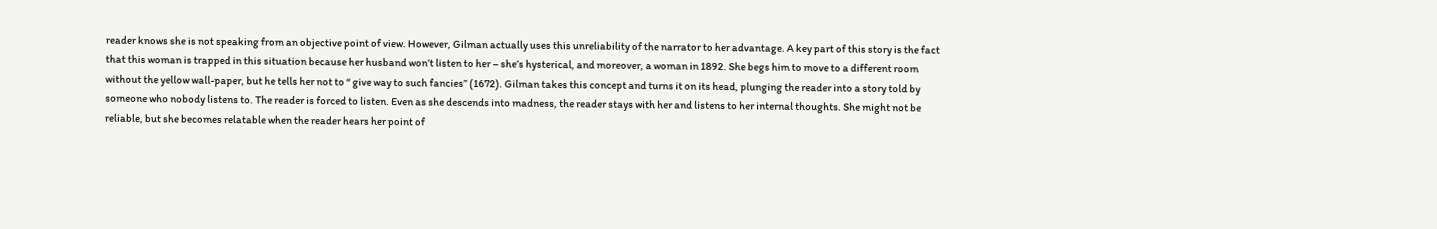reader knows she is not speaking from an objective point of view. However, Gilman actually uses this unreliability of the narrator to her advantage. A key part of this story is the fact that this woman is trapped in this situation because her husband won’t listen to her – she’s hysterical, and moreover, a woman in 1892. She begs him to move to a different room without the yellow wall-paper, but he tells her not to “ give way to such fancies” (1672). Gilman takes this concept and turns it on its head, plunging the reader into a story told by someone who nobody listens to. The reader is forced to listen. Even as she descends into madness, the reader stays with her and listens to her internal thoughts. She might not be reliable, but she becomes relatable when the reader hears her point of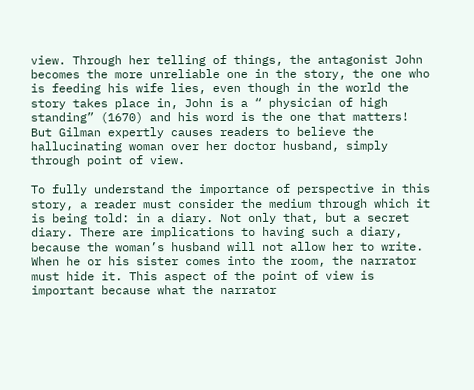view. Through her telling of things, the antagonist John becomes the more unreliable one in the story, the one who is feeding his wife lies, even though in the world the story takes place in, John is a “ physician of high standing” (1670) and his word is the one that matters! But Gilman expertly causes readers to believe the hallucinating woman over her doctor husband, simply through point of view.

To fully understand the importance of perspective in this story, a reader must consider the medium through which it is being told: in a diary. Not only that, but a secret diary. There are implications to having such a diary, because the woman’s husband will not allow her to write. When he or his sister comes into the room, the narrator must hide it. This aspect of the point of view is important because what the narrator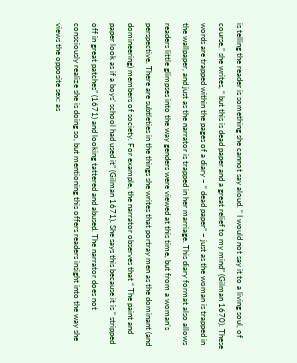is telling the reader is something she cannot say aloud. “ I would not say it to a living soul, of course,” she writes, “ but this is dead paper and a great relief to my mind” (Gilman 1670). These words are trapped within the pages of a diary – “ dead paper” – just as the woman is trapped in the wallpaper, and just as the narrator is trapped in her marriage. This diary format also allows readers little glimpses into the way genders were viewed at this time, but from a woman’s perspective. There are subtleties in the things she writes that portray men as the dominant (and domineering) members of society. For example, the narrator observes that “ The paint and paper look as if a boys’ school had used it” (Gilman 1671). She says this because it is “ stripped off in great patches” (1671) and looking tattered and abused. The narrator does not consciously realize she is doing so, but mentioning this offers readers insight into the way she views the opposite sex: as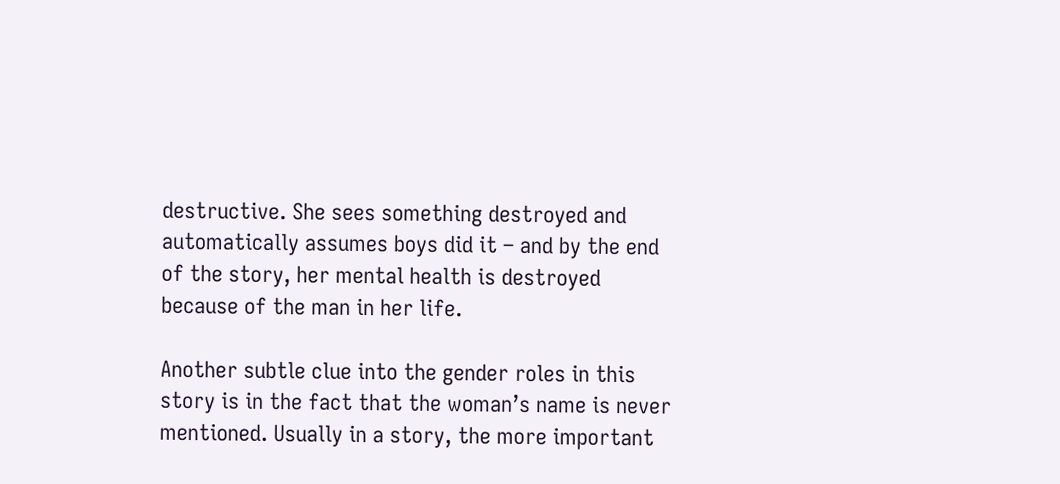destructive. She sees something destroyed and automatically assumes boys did it – and by the end of the story, her mental health is destroyed because of the man in her life.

Another subtle clue into the gender roles in this story is in the fact that the woman’s name is never mentioned. Usually in a story, the more important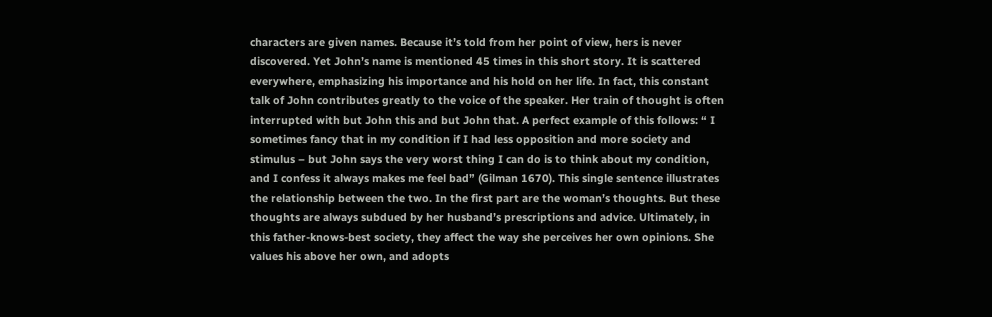characters are given names. Because it’s told from her point of view, hers is never discovered. Yet John’s name is mentioned 45 times in this short story. It is scattered everywhere, emphasizing his importance and his hold on her life. In fact, this constant talk of John contributes greatly to the voice of the speaker. Her train of thought is often interrupted with but John this and but John that. A perfect example of this follows: “ I sometimes fancy that in my condition if I had less opposition and more society and stimulus – but John says the very worst thing I can do is to think about my condition, and I confess it always makes me feel bad” (Gilman 1670). This single sentence illustrates the relationship between the two. In the first part are the woman’s thoughts. But these thoughts are always subdued by her husband’s prescriptions and advice. Ultimately, in this father-knows-best society, they affect the way she perceives her own opinions. She values his above her own, and adopts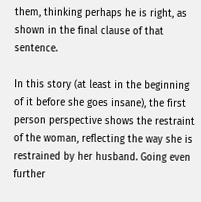them, thinking perhaps he is right, as shown in the final clause of that sentence.

In this story (at least in the beginning of it before she goes insane), the first person perspective shows the restraint of the woman, reflecting the way she is restrained by her husband. Going even further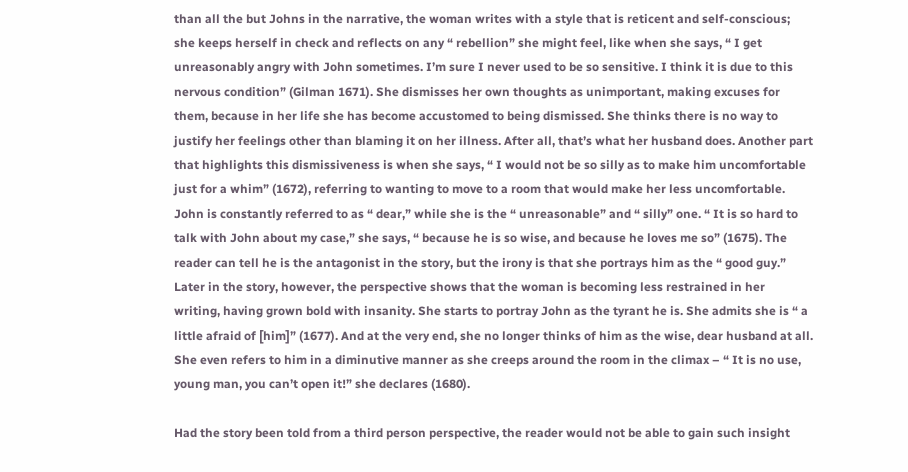than all the but Johns in the narrative, the woman writes with a style that is reticent and self-conscious; she keeps herself in check and reflects on any “ rebellion” she might feel, like when she says, “ I get unreasonably angry with John sometimes. I’m sure I never used to be so sensitive. I think it is due to this nervous condition” (Gilman 1671). She dismisses her own thoughts as unimportant, making excuses for them, because in her life she has become accustomed to being dismissed. She thinks there is no way to justify her feelings other than blaming it on her illness. After all, that’s what her husband does. Another part that highlights this dismissiveness is when she says, “ I would not be so silly as to make him uncomfortable just for a whim” (1672), referring to wanting to move to a room that would make her less uncomfortable. John is constantly referred to as “ dear,” while she is the “ unreasonable” and “ silly” one. “ It is so hard to talk with John about my case,” she says, “ because he is so wise, and because he loves me so” (1675). The reader can tell he is the antagonist in the story, but the irony is that she portrays him as the “ good guy.” Later in the story, however, the perspective shows that the woman is becoming less restrained in her writing, having grown bold with insanity. She starts to portray John as the tyrant he is. She admits she is “ a little afraid of [him]” (1677). And at the very end, she no longer thinks of him as the wise, dear husband at all. She even refers to him in a diminutive manner as she creeps around the room in the climax – “ It is no use, young man, you can’t open it!” she declares (1680).

Had the story been told from a third person perspective, the reader would not be able to gain such insight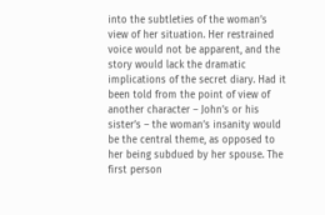into the subtleties of the woman’s view of her situation. Her restrained voice would not be apparent, and the story would lack the dramatic implications of the secret diary. Had it been told from the point of view of another character – John’s or his sister’s – the woman’s insanity would be the central theme, as opposed to her being subdued by her spouse. The first person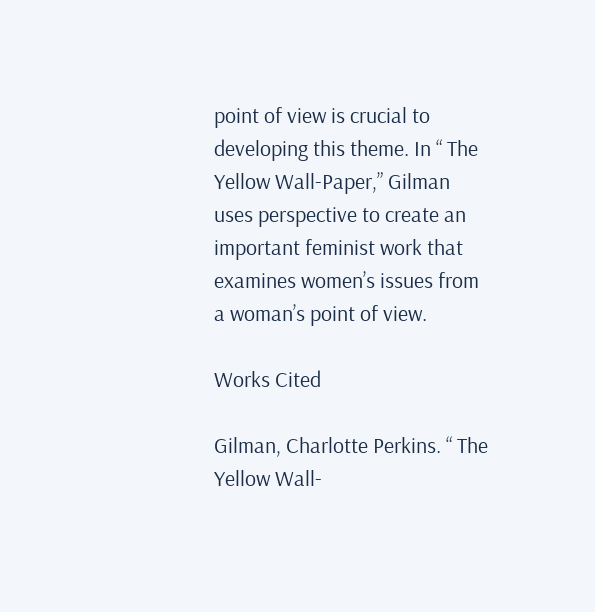point of view is crucial to developing this theme. In “ The Yellow Wall-Paper,” Gilman uses perspective to create an important feminist work that examines women’s issues from a woman’s point of view.

Works Cited

Gilman, Charlotte Perkins. “ The Yellow Wall-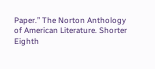Paper.” The Norton Anthology of American Literature. Shorter Eighth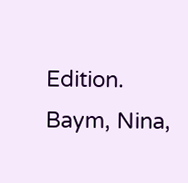Edition. Baym, Nina,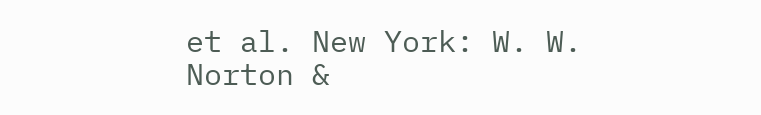et al. New York: W. W. Norton &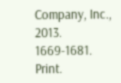Company, Inc., 2013. 1669-1681. Print.